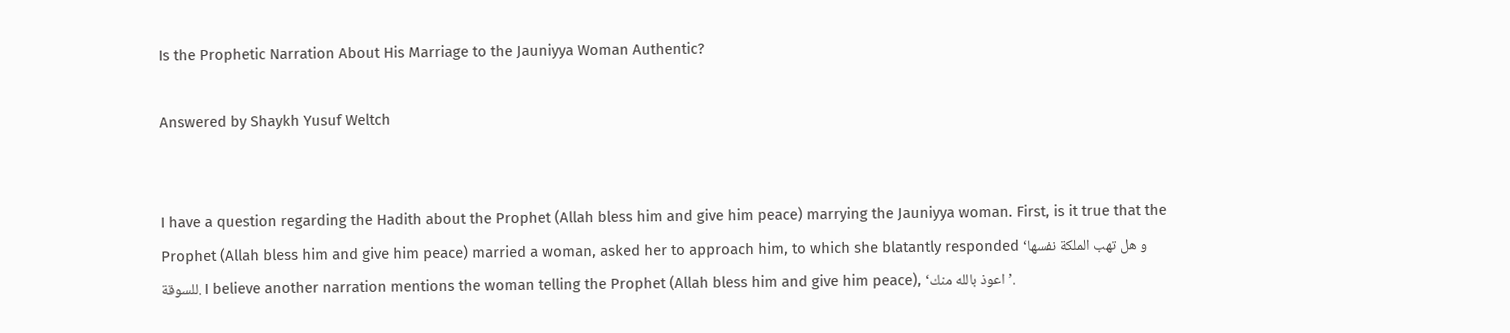Is the Prophetic Narration About His Marriage to the Jauniyya Woman Authentic?

Answered by Shaykh Yusuf Weltch


I have a question regarding the Hadith about the Prophet (Allah bless him and give him peace) marrying the Jauniyya woman. First, is it true that the Prophet (Allah bless him and give him peace) married a woman, asked her to approach him, to which she blatantly responded ‘و هل تهب الملكة نفسها للسوقة. I believe another narration mentions the woman telling the Prophet (Allah bless him and give him peace), ‘اعوذ بالله منك’.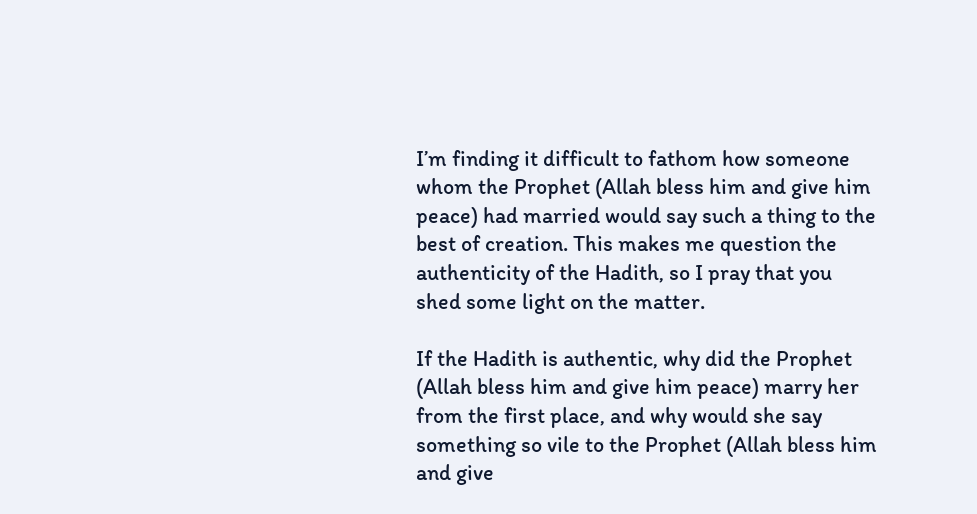I’m finding it difficult to fathom how someone whom the Prophet (Allah bless him and give him peace) had married would say such a thing to the best of creation. This makes me question the authenticity of the Hadith, so I pray that you shed some light on the matter.

If the Hadith is authentic, why did the Prophet (Allah bless him and give him peace) marry her from the first place, and why would she say something so vile to the Prophet (Allah bless him and give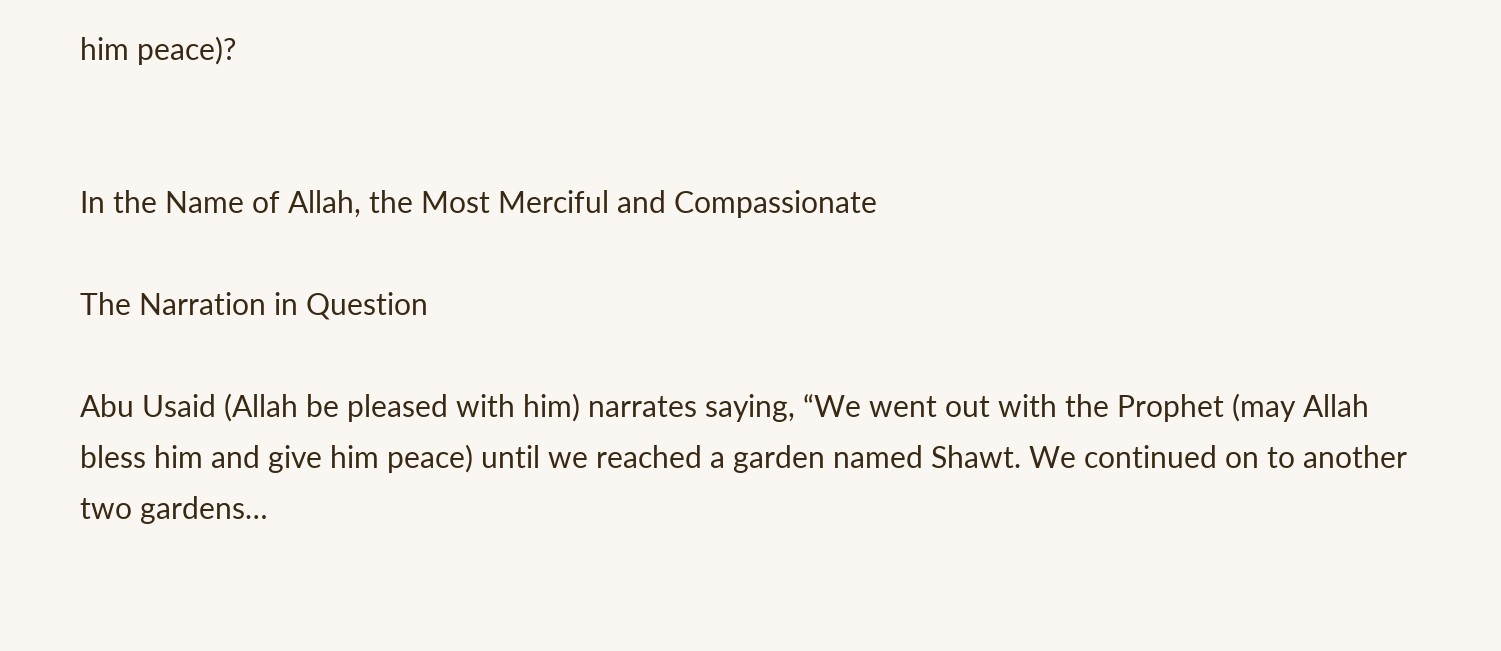him peace)?


In the Name of Allah, the Most Merciful and Compassionate

The Narration in Question

Abu Usaid (Allah be pleased with him) narrates saying, “We went out with the Prophet (may Allah bless him and give him peace) until we reached a garden named Shawt. We continued on to another two gardens…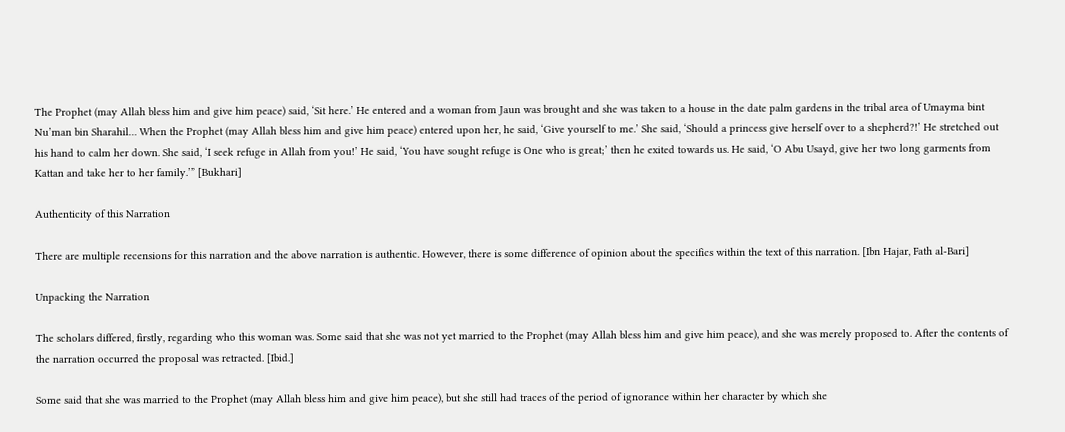The Prophet (may Allah bless him and give him peace) said, ‘Sit here.’ He entered and a woman from Jaun was brought and she was taken to a house in the date palm gardens in the tribal area of Umayma bint Nu’man bin Sharahil… When the Prophet (may Allah bless him and give him peace) entered upon her, he said, ‘Give yourself to me.’ She said, ‘Should a princess give herself over to a shepherd?!’ He stretched out his hand to calm her down. She said, ‘I seek refuge in Allah from you!’ He said, ‘You have sought refuge is One who is great;’ then he exited towards us. He said, ‘O Abu Usayd, give her two long garments from Kattan and take her to her family.’” [Bukhari]

Authenticity of this Narration

There are multiple recensions for this narration and the above narration is authentic. However, there is some difference of opinion about the specifics within the text of this narration. [Ibn Hajar, Fath al-Bari]

Unpacking the Narration

The scholars differed, firstly, regarding who this woman was. Some said that she was not yet married to the Prophet (may Allah bless him and give him peace), and she was merely proposed to. After the contents of the narration occurred the proposal was retracted. [Ibid.]

Some said that she was married to the Prophet (may Allah bless him and give him peace), but she still had traces of the period of ignorance within her character by which she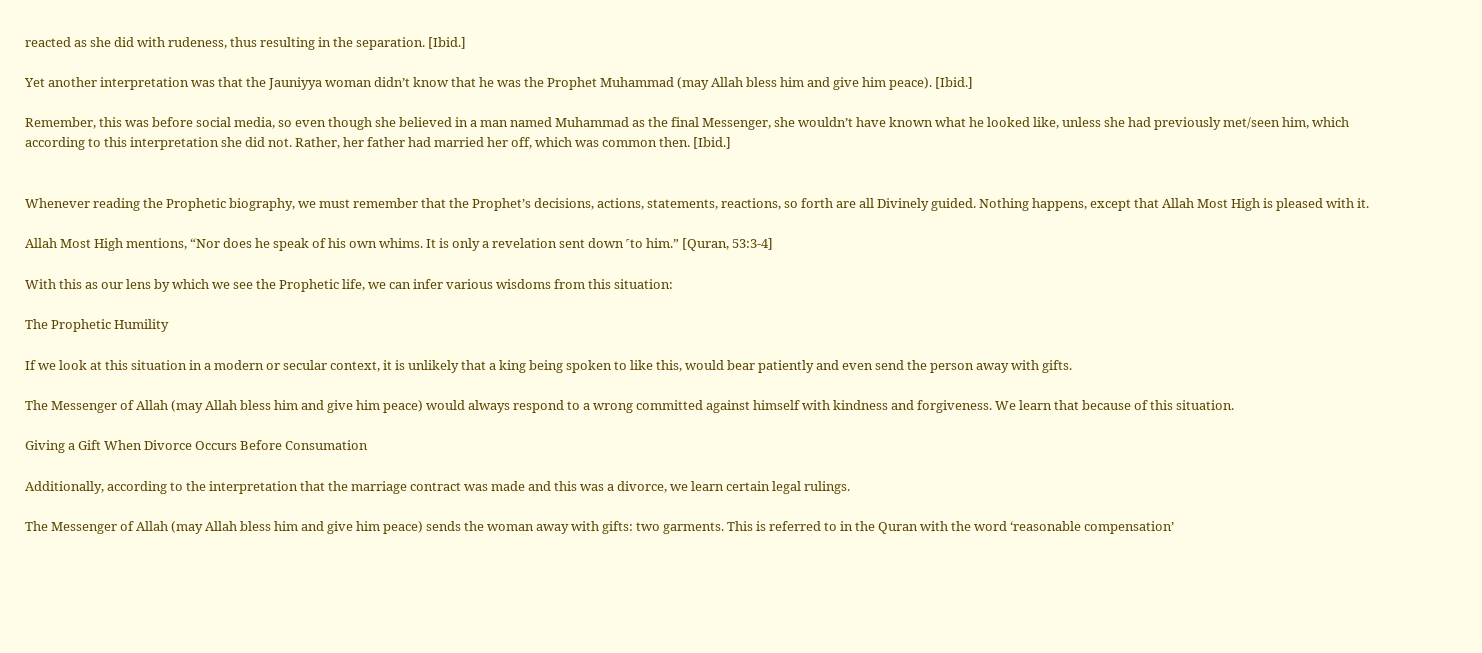reacted as she did with rudeness, thus resulting in the separation. [Ibid.]

Yet another interpretation was that the Jauniyya woman didn’t know that he was the Prophet Muhammad (may Allah bless him and give him peace). [Ibid.]

Remember, this was before social media, so even though she believed in a man named Muhammad as the final Messenger, she wouldn’t have known what he looked like, unless she had previously met/seen him, which according to this interpretation she did not. Rather, her father had married her off, which was common then. [Ibid.]


Whenever reading the Prophetic biography, we must remember that the Prophet’s decisions, actions, statements, reactions, so forth are all Divinely guided. Nothing happens, except that Allah Most High is pleased with it.

Allah Most High mentions, “Nor does he speak of his own whims. It is only a revelation sent down ˹to him.” [Quran, 53:3-4]

With this as our lens by which we see the Prophetic life, we can infer various wisdoms from this situation:

The Prophetic Humility

If we look at this situation in a modern or secular context, it is unlikely that a king being spoken to like this, would bear patiently and even send the person away with gifts.

The Messenger of Allah (may Allah bless him and give him peace) would always respond to a wrong committed against himself with kindness and forgiveness. We learn that because of this situation.

Giving a Gift When Divorce Occurs Before Consumation

Additionally, according to the interpretation that the marriage contract was made and this was a divorce, we learn certain legal rulings.

The Messenger of Allah (may Allah bless him and give him peace) sends the woman away with gifts: two garments. This is referred to in the Quran with the word ‘reasonable compensation’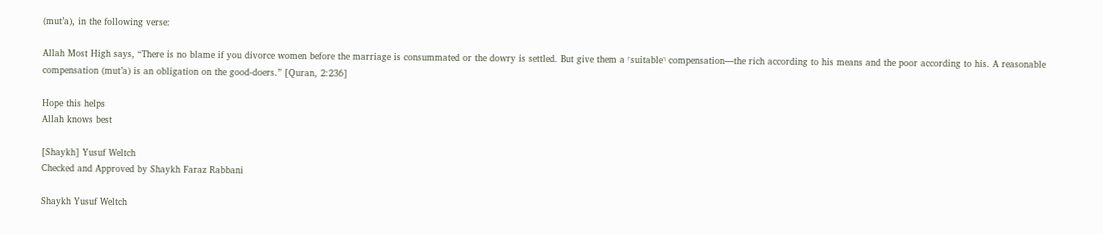(mut’a), in the following verse:

Allah Most High says, “There is no blame if you divorce women before the marriage is consummated or the dowry is settled. But give them a ˹suitable˺ compensation—the rich according to his means and the poor according to his. A reasonable compensation (mut’a) is an obligation on the good-doers.” [Quran, 2:236]

Hope this helps
Allah knows best

[Shaykh] Yusuf Weltch
Checked and Approved by Shaykh Faraz Rabbani

Shaykh Yusuf Weltch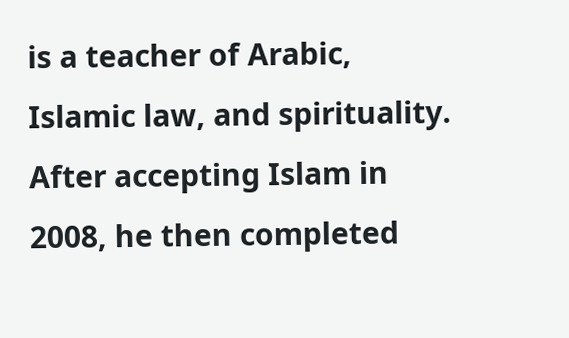is a teacher of Arabic, Islamic law, and spirituality. After accepting Islam in 2008, he then completed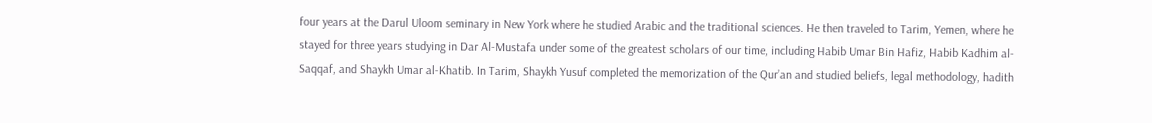four years at the Darul Uloom seminary in New York where he studied Arabic and the traditional sciences. He then traveled to Tarim, Yemen, where he stayed for three years studying in Dar Al-Mustafa under some of the greatest scholars of our time, including Habib Umar Bin Hafiz, Habib Kadhim al-Saqqaf, and Shaykh Umar al-Khatib. In Tarim, Shaykh Yusuf completed the memorization of the Qur’an and studied beliefs, legal methodology, hadith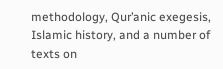methodology, Qur’anic exegesis, Islamic history, and a number of texts on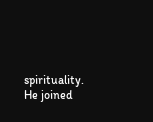spirituality. He joined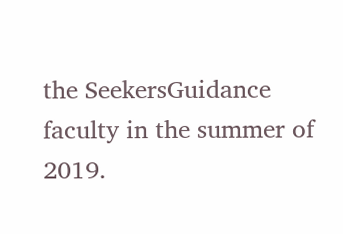the SeekersGuidance faculty in the summer of 2019.